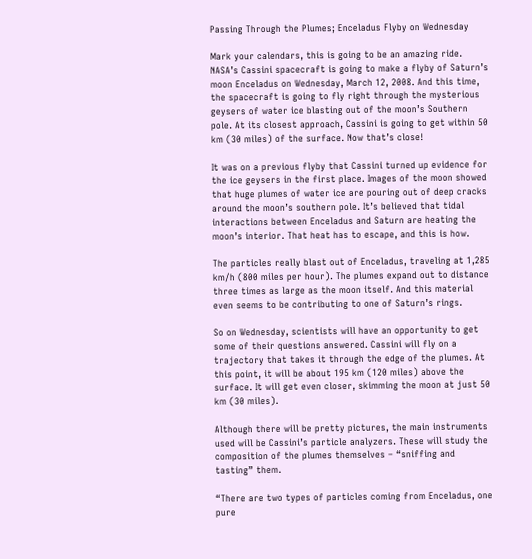Passing Through the Plumes; Enceladus Flyby on Wednesday

Mark your calendars, this is going to be an amazing ride. NASA’s Cassini spacecraft is going to make a flyby of Saturn’s moon Enceladus on Wednesday, March 12, 2008. And this time, the spacecraft is going to fly right through the mysterious geysers of water ice blasting out of the moon’s Southern pole. At its closest approach, Cassini is going to get within 50 km (30 miles) of the surface. Now that’s close!

It was on a previous flyby that Cassini turned up evidence for the ice geysers in the first place. Images of the moon showed that huge plumes of water ice are pouring out of deep cracks around the moon’s southern pole. It’s believed that tidal interactions between Enceladus and Saturn are heating the moon’s interior. That heat has to escape, and this is how.

The particles really blast out of Enceladus, traveling at 1,285 km/h (800 miles per hour). The plumes expand out to distance three times as large as the moon itself. And this material even seems to be contributing to one of Saturn’s rings.

So on Wednesday, scientists will have an opportunity to get some of their questions answered. Cassini will fly on a trajectory that takes it through the edge of the plumes. At this point, it will be about 195 km (120 miles) above the surface. It will get even closer, skimming the moon at just 50 km (30 miles).

Although there will be pretty pictures, the main instruments used will be Cassini’s particle analyzers. These will study the composition of the plumes themselves – “sniffing and tasting” them.

“There are two types of particles coming from Enceladus, one pure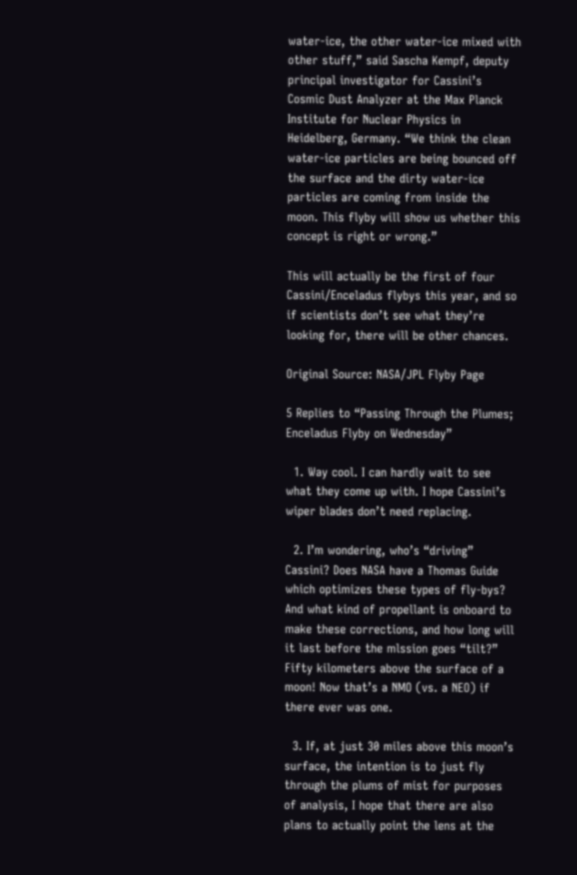water-ice, the other water-ice mixed with other stuff,” said Sascha Kempf, deputy principal investigator for Cassini’s Cosmic Dust Analyzer at the Max Planck Institute for Nuclear Physics in Heidelberg, Germany. “We think the clean water-ice particles are being bounced off the surface and the dirty water-ice particles are coming from inside the moon. This flyby will show us whether this concept is right or wrong.”

This will actually be the first of four Cassini/Enceladus flybys this year, and so if scientists don’t see what they’re looking for, there will be other chances.

Original Source: NASA/JPL Flyby Page

5 Replies to “Passing Through the Plumes; Enceladus Flyby on Wednesday”

  1. Way cool. I can hardly wait to see what they come up with. I hope Cassini’s wiper blades don’t need replacing.

  2. I’m wondering, who’s “driving” Cassini? Does NASA have a Thomas Guide which optimizes these types of fly-bys? And what kind of propellant is onboard to make these corrections, and how long will it last before the mlssion goes “tilt?” Fifty kilometers above the surface of a moon! Now that’s a NMO (vs. a NEO) if there ever was one.

  3. If, at just 30 miles above this moon’s surface, the intention is to just fly through the plums of mist for purposes of analysis, I hope that there are also plans to actually point the lens at the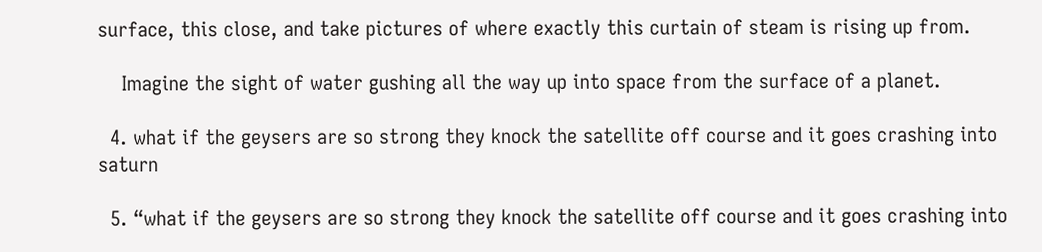surface, this close, and take pictures of where exactly this curtain of steam is rising up from.

    Imagine the sight of water gushing all the way up into space from the surface of a planet.

  4. what if the geysers are so strong they knock the satellite off course and it goes crashing into saturn

  5. “what if the geysers are so strong they knock the satellite off course and it goes crashing into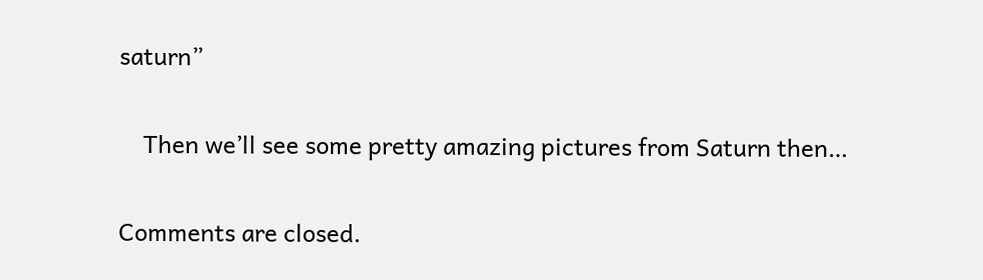saturn”

    Then we’ll see some pretty amazing pictures from Saturn then…

Comments are closed.